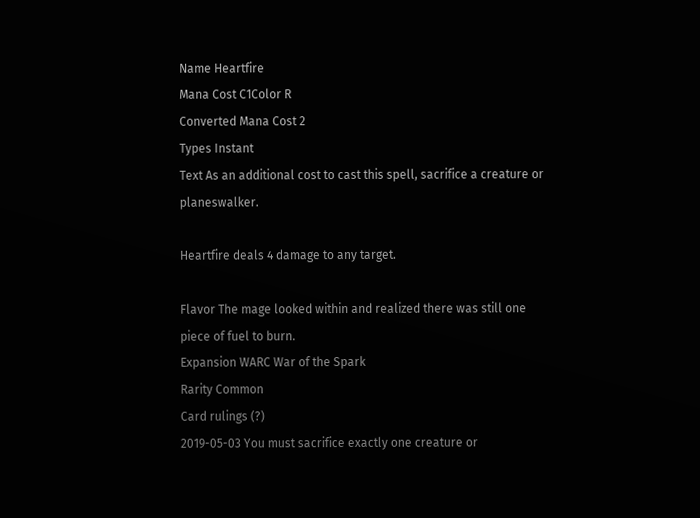Name Heartfire
Mana Cost C1Color R
Converted Mana Cost 2
Types Instant
Text As an additional cost to cast this spell, sacrifice a creature or planeswalker.

Heartfire deals 4 damage to any target.

Flavor The mage looked within and realized there was still one piece of fuel to burn.
Expansion WARC War of the Spark
Rarity Common
Card rulings (?)
2019-05-03 You must sacrifice exactly one creature or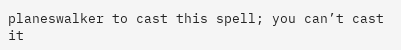planeswalker to cast this spell; you can’t cast it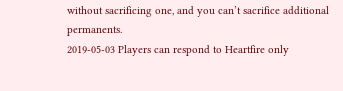without sacrificing one, and you can’t sacrifice additional permanents.
2019-05-03 Players can respond to Heartfire only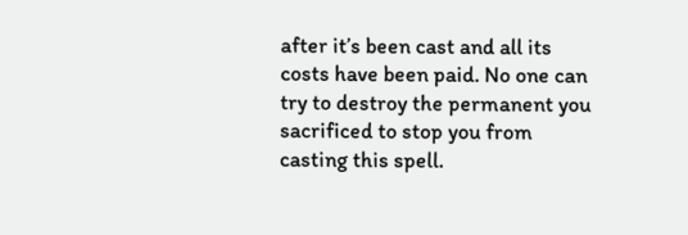after it’s been cast and all its costs have been paid. No one can try to destroy the permanent you sacrificed to stop you from casting this spell.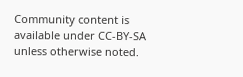Community content is available under CC-BY-SA unless otherwise noted.